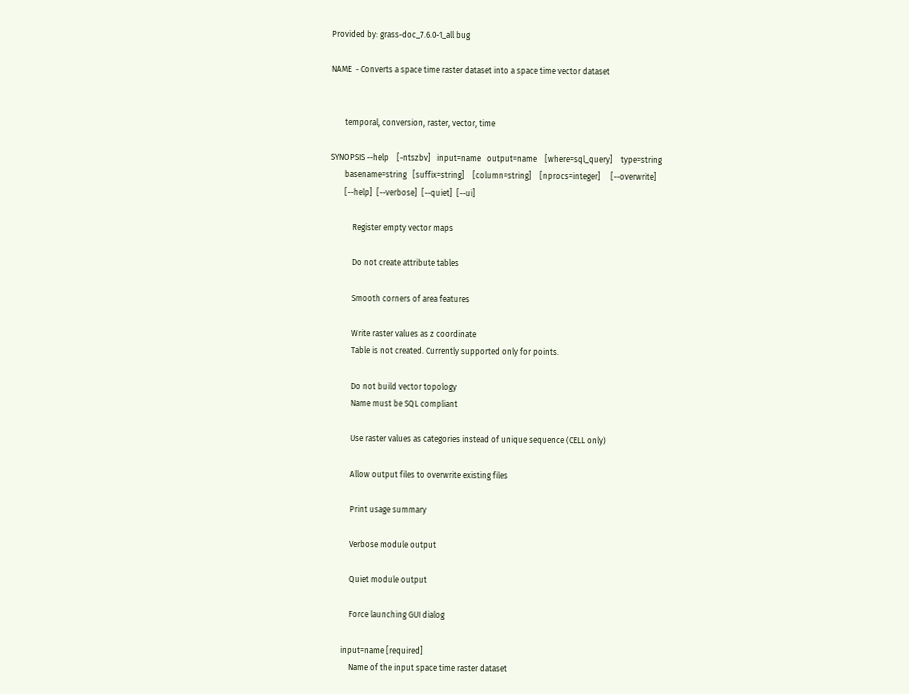Provided by: grass-doc_7.6.0-1_all bug

NAME  - Converts a space time raster dataset into a space time vector dataset


       temporal, conversion, raster, vector, time

SYNOPSIS --help    [-ntszbv]   input=name   output=name    [where=sql_query]    type=string
       basename=string   [suffix=string]    [column=string]    [nprocs=integer]     [--overwrite]
       [--help]  [--verbose]  [--quiet]  [--ui]

           Register empty vector maps

           Do not create attribute tables

           Smooth corners of area features

           Write raster values as z coordinate
           Table is not created. Currently supported only for points.

           Do not build vector topology
           Name must be SQL compliant

           Use raster values as categories instead of unique sequence (CELL only)

           Allow output files to overwrite existing files

           Print usage summary

           Verbose module output

           Quiet module output

           Force launching GUI dialog

       input=name [required]
           Name of the input space time raster dataset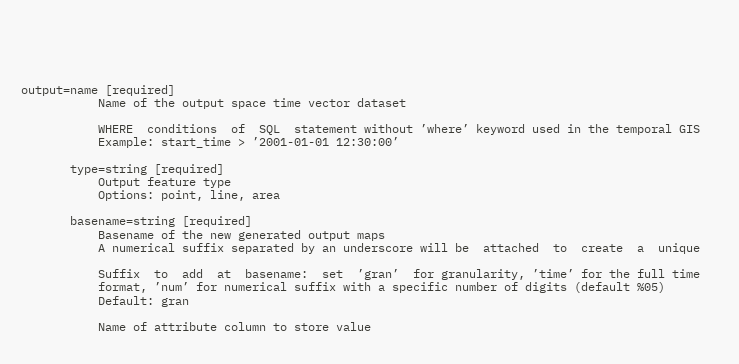output=name [required]
           Name of the output space time vector dataset

           WHERE  conditions  of  SQL  statement without ’where’ keyword used in the temporal GIS
           Example: start_time > ’2001-01-01 12:30:00’

       type=string [required]
           Output feature type
           Options: point, line, area

       basename=string [required]
           Basename of the new generated output maps
           A numerical suffix separated by an underscore will be  attached  to  create  a  unique

           Suffix  to  add  at  basename:  set  ’gran’  for granularity, ’time’ for the full time
           format, ’num’ for numerical suffix with a specific number of digits (default %05)
           Default: gran

           Name of attribute column to store value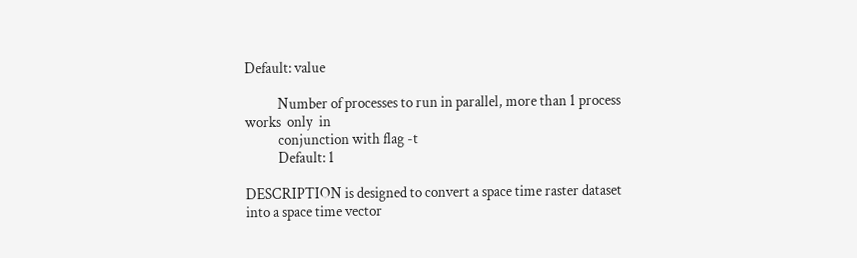Default: value

           Number of processes to run in parallel, more than 1 process  works  only  in
           conjunction with flag -t
           Default: 1

DESCRIPTION is designed to convert a space time raster dataset into a space time vector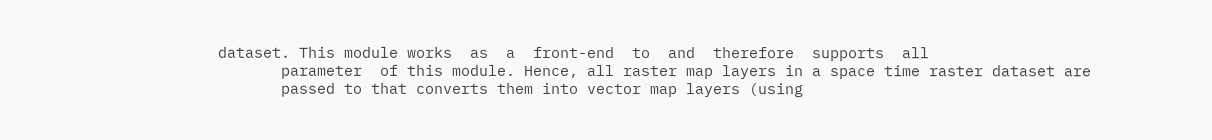dataset. This module works  as  a  front-end  to  and  therefore  supports  all
       parameter  of this module. Hence, all raster map layers in a space time raster dataset are
       passed to that converts them into vector map layers (using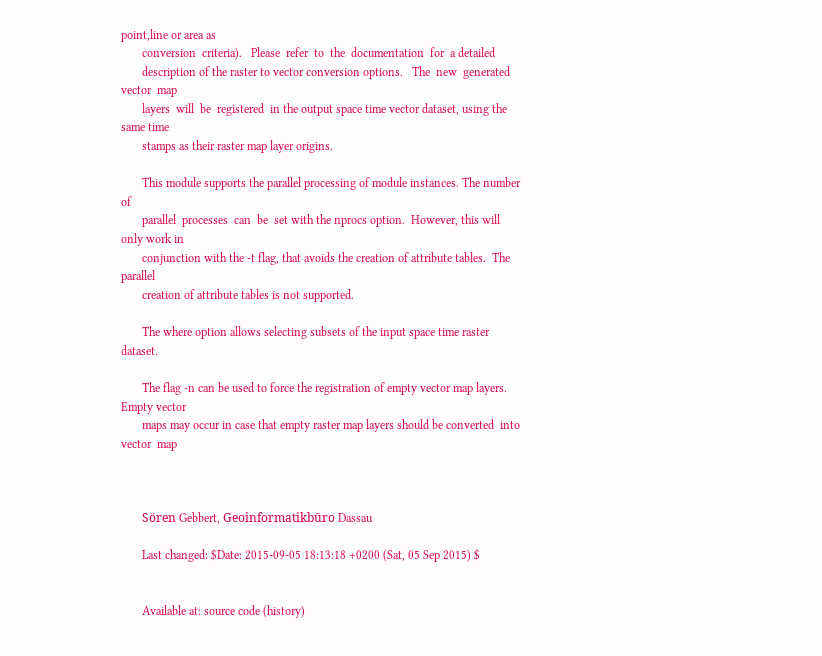point,line or area as
       conversion  criteria).   Please  refer  to  the  documentation  for  a detailed
       description of the raster to vector conversion options.   The  new  generated  vector  map
       layers  will  be  registered  in the output space time vector dataset, using the same time
       stamps as their raster map layer origins.

       This module supports the parallel processing of module instances. The number  of
       parallel  processes  can  be  set with the nprocs option.  However, this will only work in
       conjunction with the -t flag, that avoids the creation of attribute tables.  The  parallel
       creation of attribute tables is not supported.

       The where option allows selecting subsets of the input space time raster dataset.

       The flag -n can be used to force the registration of empty vector map layers. Empty vector
       maps may occur in case that empty raster map layers should be converted  into  vector  map



       Sören Gebbert, Geoinformatikbüro Dassau

       Last changed: $Date: 2015-09-05 18:13:18 +0200 (Sat, 05 Sep 2015) $


       Available at: source code (history)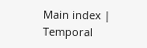Main index | Temporal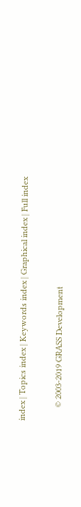index | Topics index | Keywords index | Graphical index | Full index

       © 2003-2019 GRASS Development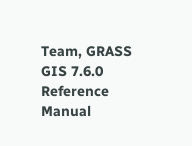Team, GRASS GIS 7.6.0 Reference Manual